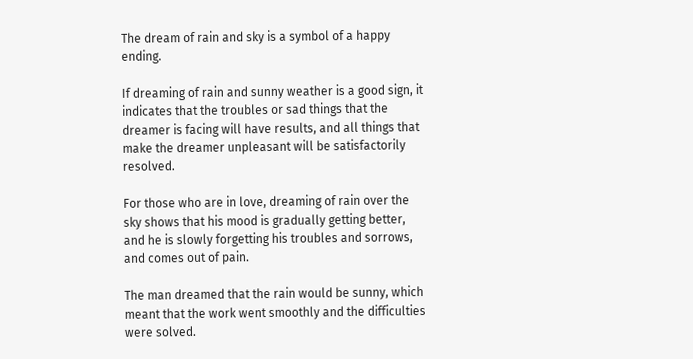The dream of rain and sky is a symbol of a happy ending.

If dreaming of rain and sunny weather is a good sign, it indicates that the troubles or sad things that the dreamer is facing will have results, and all things that make the dreamer unpleasant will be satisfactorily resolved.

For those who are in love, dreaming of rain over the sky shows that his mood is gradually getting better, and he is slowly forgetting his troubles and sorrows, and comes out of pain.

The man dreamed that the rain would be sunny, which meant that the work went smoothly and the difficulties were solved.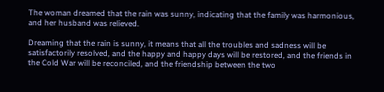The woman dreamed that the rain was sunny, indicating that the family was harmonious, and her husband was relieved.

Dreaming that the rain is sunny, it means that all the troubles and sadness will be satisfactorily resolved, and the happy and happy days will be restored, and the friends in the Cold War will be reconciled, and the friendship between the two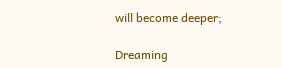will become deeper;

Dreaming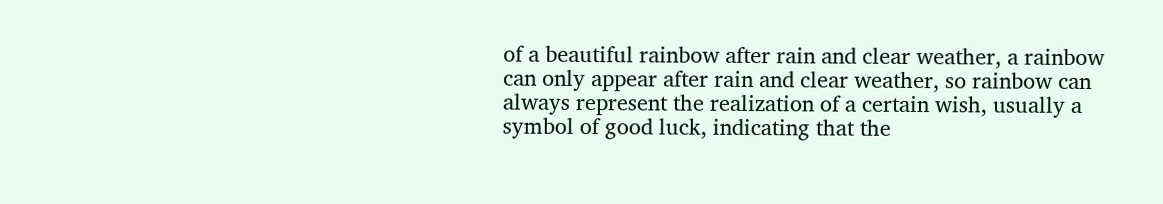of a beautiful rainbow after rain and clear weather, a rainbow can only appear after rain and clear weather, so rainbow can always represent the realization of a certain wish, usually a symbol of good luck, indicating that the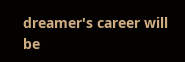dreamer's career will be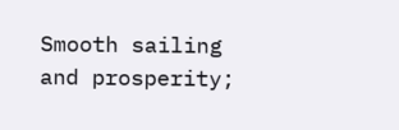Smooth sailing and prosperity;